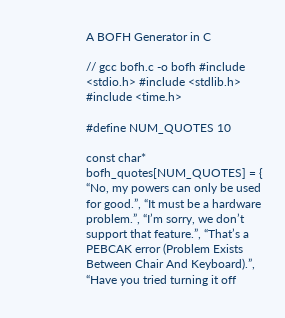A BOFH Generator in C

// gcc bofh.c -o bofh #include <stdio.h> #include <stdlib.h> #include <time.h>

#define NUM_QUOTES 10

const char* bofh_quotes[NUM_QUOTES] = { “No, my powers can only be used for good.”, “It must be a hardware problem.”, “I’m sorry, we don’t support that feature.”, “That’s a PEBCAK error (Problem Exists Between Chair And Keyboard).”, “Have you tried turning it off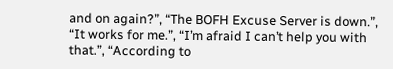and on again?”, “The BOFH Excuse Server is down.”, “It works for me.”, “I’m afraid I can’t help you with that.”, “According to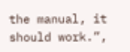the manual, it should work.”,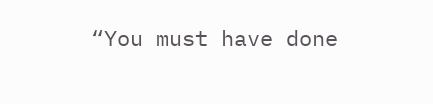“You must have done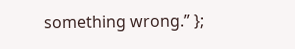something wrong.” };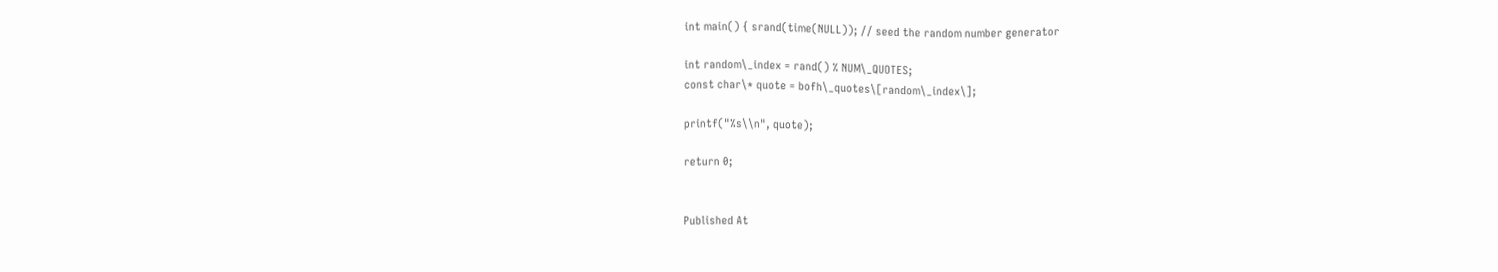int main() { srand(time(NULL)); // seed the random number generator

int random\_index = rand() % NUM\_QUOTES;
const char\* quote = bofh\_quotes\[random\_index\];

printf("%s\\n", quote);

return 0;


Published At